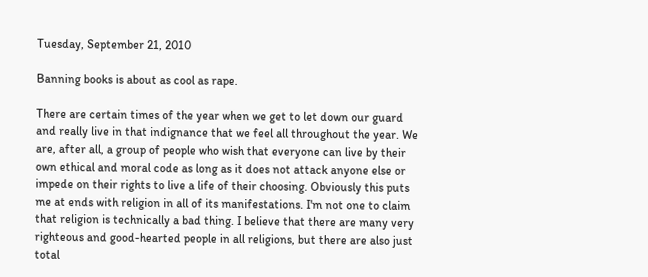Tuesday, September 21, 2010

Banning books is about as cool as rape.

There are certain times of the year when we get to let down our guard and really live in that indignance that we feel all throughout the year. We are, after all, a group of people who wish that everyone can live by their own ethical and moral code as long as it does not attack anyone else or impede on their rights to live a life of their choosing. Obviously this puts me at ends with religion in all of its manifestations. I'm not one to claim that religion is technically a bad thing. I believe that there are many very righteous and good-hearted people in all religions, but there are also just total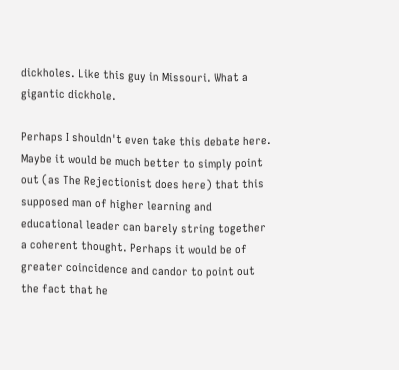dickholes. Like this guy in Missouri. What a gigantic dickhole.

Perhaps I shouldn't even take this debate here. Maybe it would be much better to simply point out (as The Rejectionist does here) that this supposed man of higher learning and educational leader can barely string together a coherent thought. Perhaps it would be of greater coincidence and candor to point out the fact that he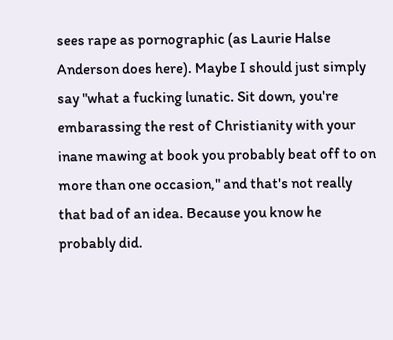sees rape as pornographic (as Laurie Halse Anderson does here). Maybe I should just simply say "what a fucking lunatic. Sit down, you're embarassing the rest of Christianity with your inane mawing at book you probably beat off to on more than one occasion," and that's not really that bad of an idea. Because you know he probably did.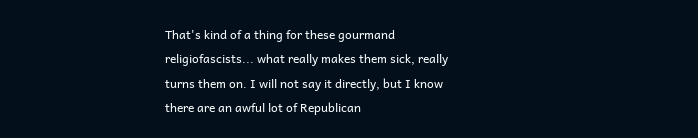That's kind of a thing for these gourmand religiofascists... what really makes them sick, really turns them on. I will not say it directly, but I know there are an awful lot of Republican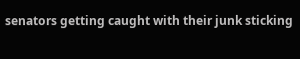senators getting caught with their junk sticking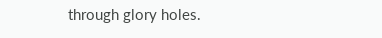through glory holes.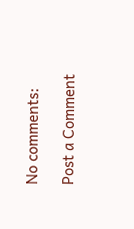No comments:

Post a Comment